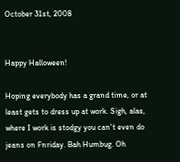October 31st, 2008


Happy Halloween!

Hoping everybody has a grand time, or at least gets to dress up at work. Sigh, alas, where I work is stodgy you can't even do jeans on Fnriday. Bah Humbug. Oh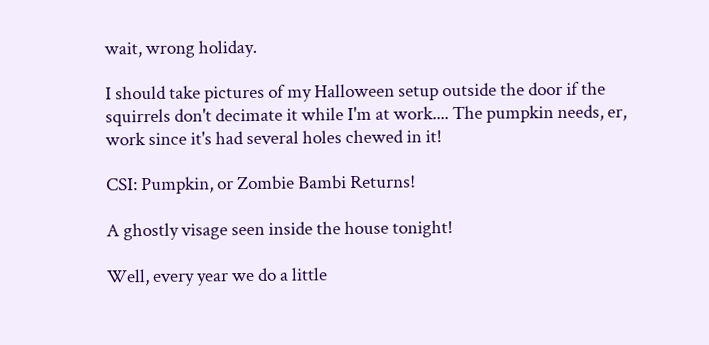wait, wrong holiday.

I should take pictures of my Halloween setup outside the door if the squirrels don't decimate it while I'm at work.... The pumpkin needs, er, work since it's had several holes chewed in it!

CSI: Pumpkin, or Zombie Bambi Returns!

A ghostly visage seen inside the house tonight!

Well, every year we do a little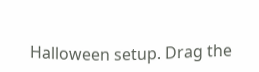Halloween setup. Drag the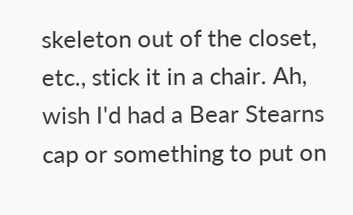skeleton out of the closet, etc., stick it in a chair. Ah, wish I'd had a Bear Stearns cap or something to put on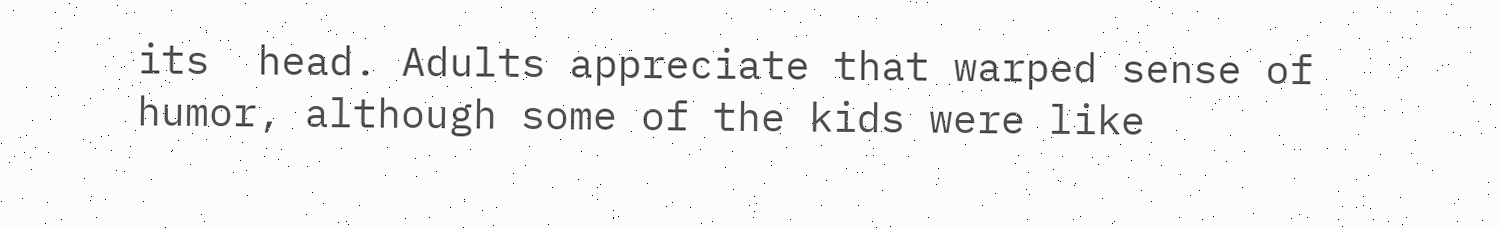its  head. Adults appreciate that warped sense of humor, although some of the kids were like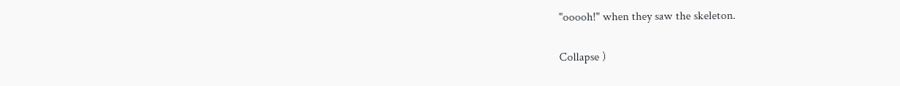"ooooh!" when they saw the skeleton.

Collapse )